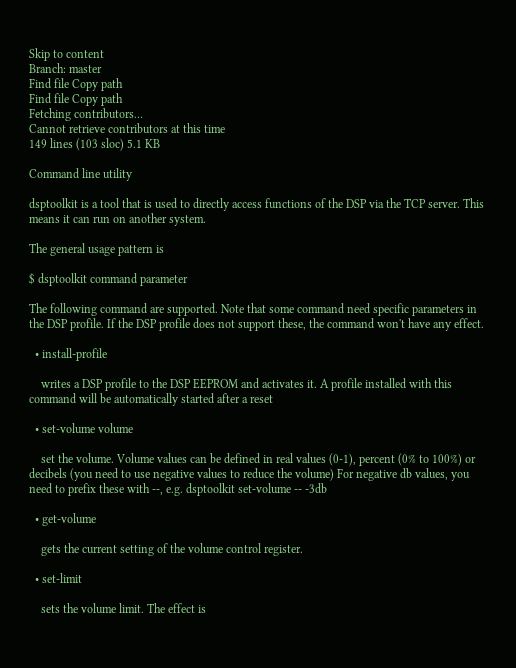Skip to content
Branch: master
Find file Copy path
Find file Copy path
Fetching contributors…
Cannot retrieve contributors at this time
149 lines (103 sloc) 5.1 KB

Command line utility

dsptoolkit is a tool that is used to directly access functions of the DSP via the TCP server. This means it can run on another system.

The general usage pattern is

$ dsptoolkit command parameter

The following command are supported. Note that some command need specific parameters in the DSP profile. If the DSP profile does not support these, the command won't have any effect.

  • install-profile

    writes a DSP profile to the DSP EEPROM and activates it. A profile installed with this command will be automatically started after a reset

  • set-volume volume

    set the volume. Volume values can be defined in real values (0-1), percent (0% to 100%) or decibels (you need to use negative values to reduce the volume) For negative db values, you need to prefix these with --, e.g. dsptoolkit set-volume -- -3db

  • get-volume

    gets the current setting of the volume control register.

  • set-limit

    sets the volume limit. The effect is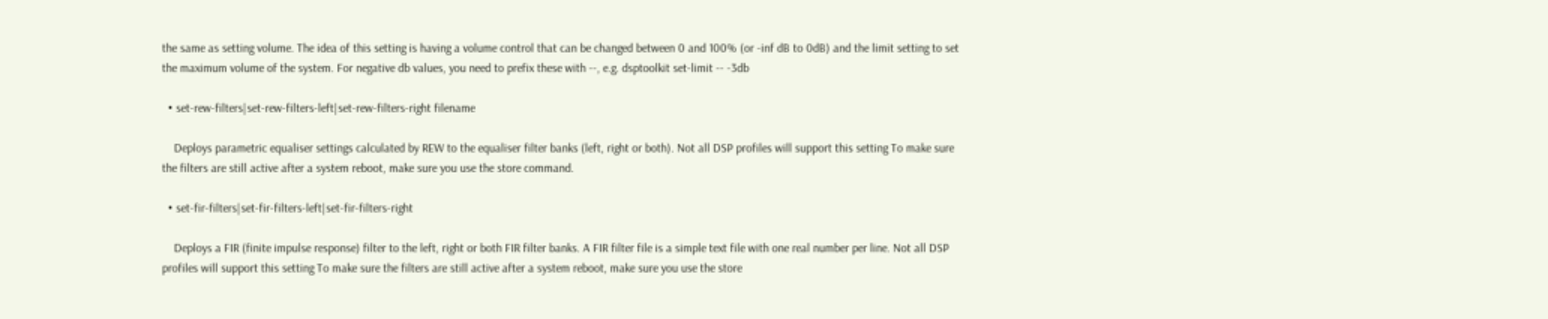the same as setting volume. The idea of this setting is having a volume control that can be changed between 0 and 100% (or -inf dB to 0dB) and the limit setting to set the maximum volume of the system. For negative db values, you need to prefix these with --, e.g. dsptoolkit set-limit -- -3db

  • set-rew-filters|set-rew-filters-left|set-rew-filters-right filename

    Deploys parametric equaliser settings calculated by REW to the equaliser filter banks (left, right or both). Not all DSP profiles will support this setting To make sure the filters are still active after a system reboot, make sure you use the store command.

  • set-fir-filters|set-fir-filters-left|set-fir-filters-right

    Deploys a FIR (finite impulse response) filter to the left, right or both FIR filter banks. A FIR filter file is a simple text file with one real number per line. Not all DSP profiles will support this setting To make sure the filters are still active after a system reboot, make sure you use the store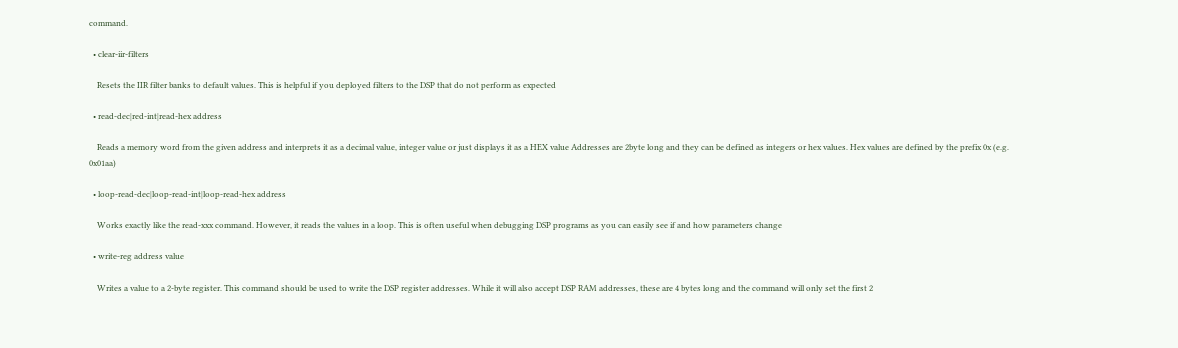command.

  • clear-iir-filters

    Resets the IIR filter banks to default values. This is helpful if you deployed filters to the DSP that do not perform as expected

  • read-dec|red-int|read-hex address

    Reads a memory word from the given address and interprets it as a decimal value, integer value or just displays it as a HEX value Addresses are 2byte long and they can be defined as integers or hex values. Hex values are defined by the prefix 0x (e.g. 0x01aa)

  • loop-read-dec|loop-read-int|loop-read-hex address

    Works exactly like the read-xxx command. However, it reads the values in a loop. This is often useful when debugging DSP programs as you can easily see if and how parameters change

  • write-reg address value

    Writes a value to a 2-byte register. This command should be used to write the DSP register addresses. While it will also accept DSP RAM addresses, these are 4 bytes long and the command will only set the first 2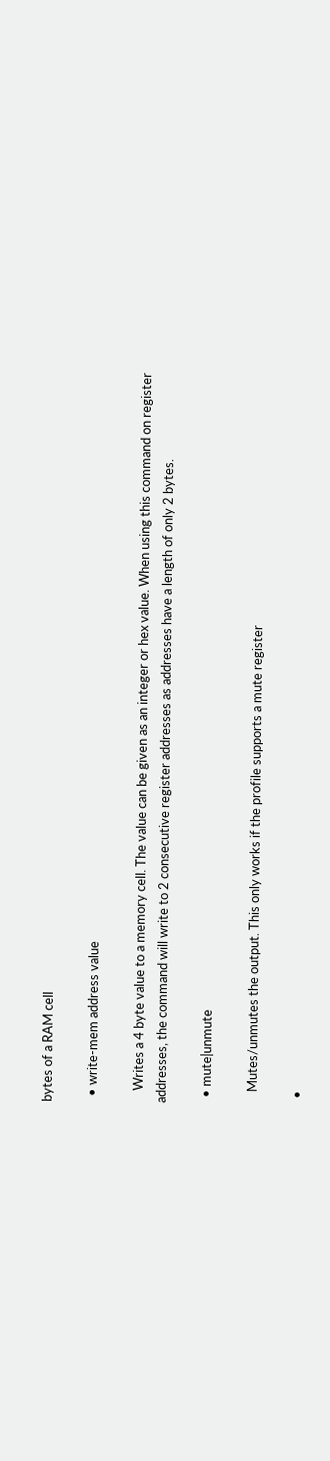bytes of a RAM cell

  • write-mem address value

    Writes a 4 byte value to a memory cell. The value can be given as an integer or hex value. When using this command on register addresses, the command will write to 2 consecutive register addresses as addresses have a length of only 2 bytes.

  • mute|unmute

    Mutes/unmutes the output. This only works if the profile supports a mute register

  •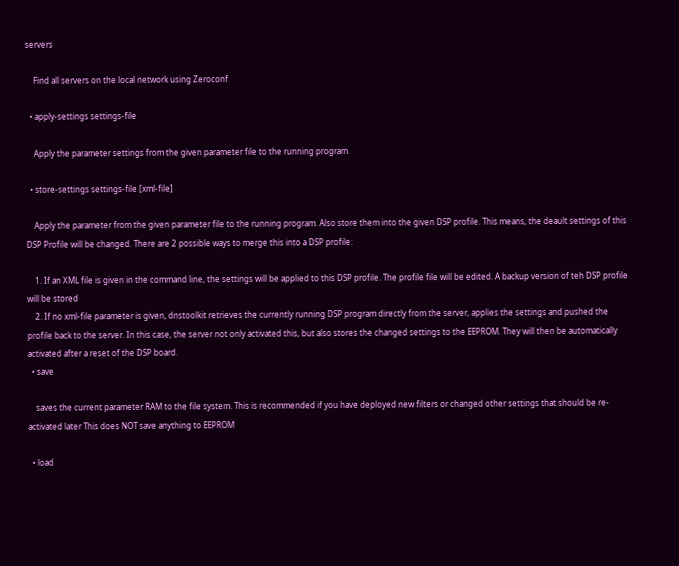servers

    Find all servers on the local network using Zeroconf

  • apply-settings settings-file

    Apply the parameter settings from the given parameter file to the running program.

  • store-settings settings-file [xml-file]

    Apply the parameter from the given parameter file to the running program. Also store them into the given DSP profile. This means, the deault settings of this DSP Profile will be changed. There are 2 possible ways to merge this into a DSP profile:

    1. If an XML file is given in the command line, the settings will be applied to this DSP profile. The profile file will be edited. A backup version of teh DSP profile will be stored
    2. If no xml-file parameter is given, dnstoolkit retrieves the currently running DSP program directly from the server, applies the settings and pushed the profile back to the server. In this case, the server not only activated this, but also stores the changed settings to the EEPROM. They will then be automatically activated after a reset of the DSP board.
  • save

    saves the current parameter RAM to the file system. This is recommended if you have deployed new filters or changed other settings that should be re-activated later This does NOT save anything to EEPROM

  • load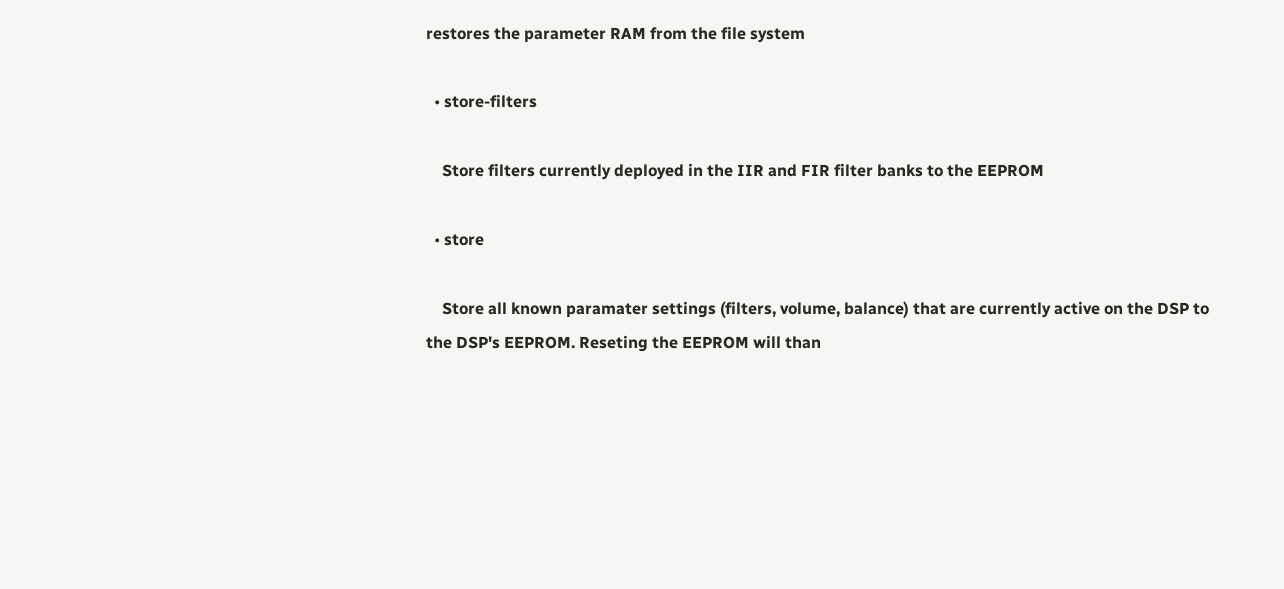restores the parameter RAM from the file system

  • store-filters

    Store filters currently deployed in the IIR and FIR filter banks to the EEPROM

  • store

    Store all known paramater settings (filters, volume, balance) that are currently active on the DSP to the DSP's EEPROM. Reseting the EEPROM will than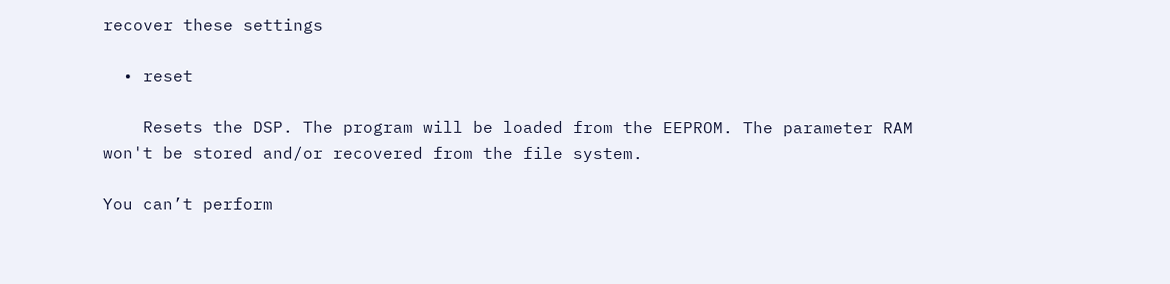recover these settings

  • reset

    Resets the DSP. The program will be loaded from the EEPROM. The parameter RAM won't be stored and/or recovered from the file system.

You can’t perform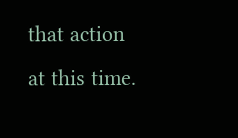that action at this time.